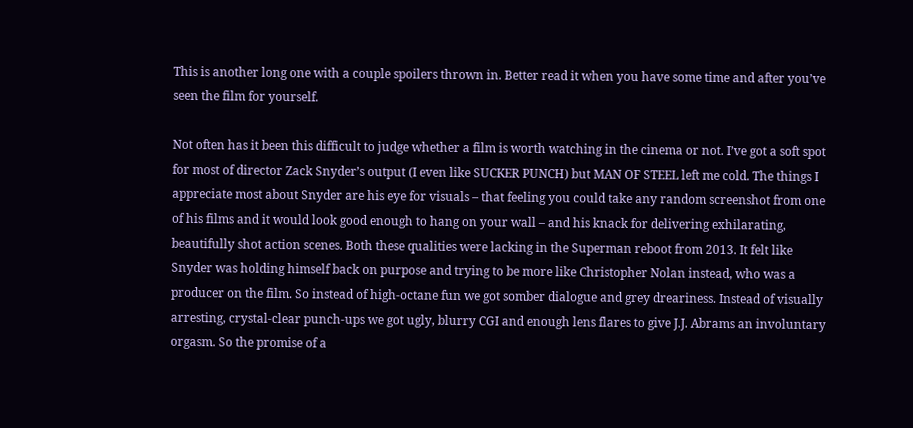This is another long one with a couple spoilers thrown in. Better read it when you have some time and after you’ve seen the film for yourself.

Not often has it been this difficult to judge whether a film is worth watching in the cinema or not. I’ve got a soft spot for most of director Zack Snyder’s output (I even like SUCKER PUNCH) but MAN OF STEEL left me cold. The things I appreciate most about Snyder are his eye for visuals – that feeling you could take any random screenshot from one of his films and it would look good enough to hang on your wall – and his knack for delivering exhilarating, beautifully shot action scenes. Both these qualities were lacking in the Superman reboot from 2013. It felt like Snyder was holding himself back on purpose and trying to be more like Christopher Nolan instead, who was a producer on the film. So instead of high-octane fun we got somber dialogue and grey dreariness. Instead of visually arresting, crystal-clear punch-ups we got ugly, blurry CGI and enough lens flares to give J.J. Abrams an involuntary orgasm. So the promise of a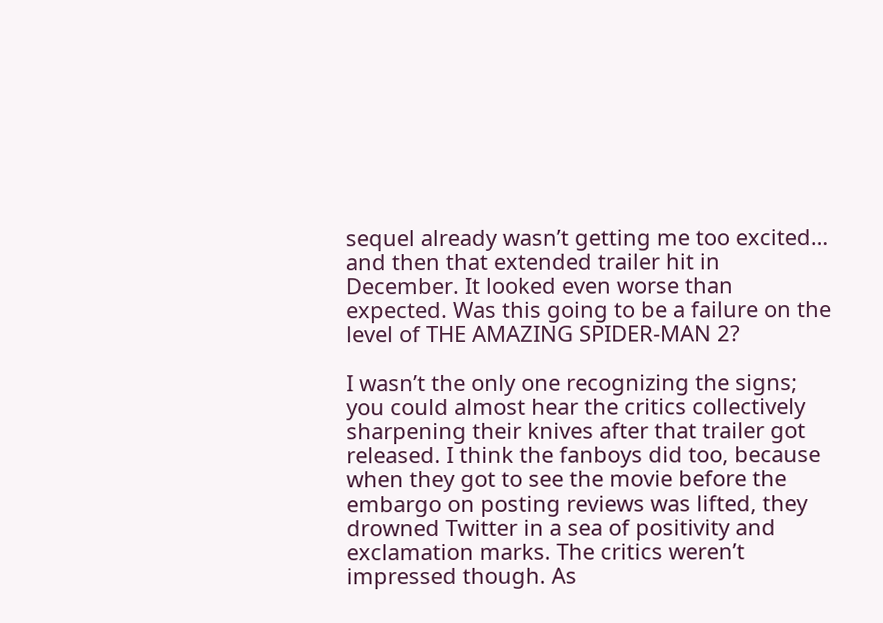sequel already wasn’t getting me too excited… and then that extended trailer hit in December. It looked even worse than expected. Was this going to be a failure on the level of THE AMAZING SPIDER-MAN 2?

I wasn’t the only one recognizing the signs; you could almost hear the critics collectively sharpening their knives after that trailer got released. I think the fanboys did too, because when they got to see the movie before the embargo on posting reviews was lifted, they drowned Twitter in a sea of positivity and exclamation marks. The critics weren’t impressed though. As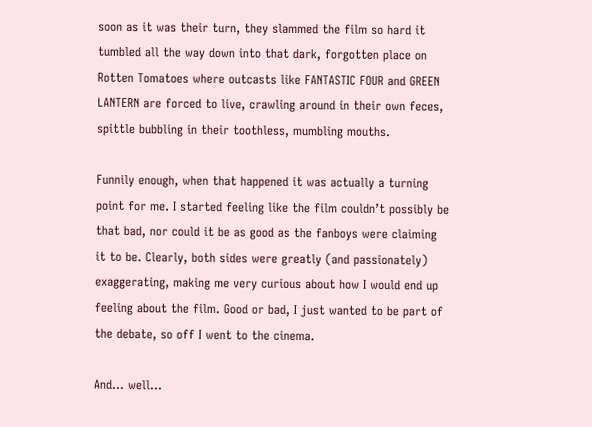soon as it was their turn, they slammed the film so hard it tumbled all the way down into that dark, forgotten place on Rotten Tomatoes where outcasts like FANTASTIC FOUR and GREEN LANTERN are forced to live, crawling around in their own feces, spittle bubbling in their toothless, mumbling mouths.

Funnily enough, when that happened it was actually a turning point for me. I started feeling like the film couldn’t possibly be that bad, nor could it be as good as the fanboys were claiming it to be. Clearly, both sides were greatly (and passionately) exaggerating, making me very curious about how I would end up feeling about the film. Good or bad, I just wanted to be part of the debate, so off I went to the cinema.

And… well…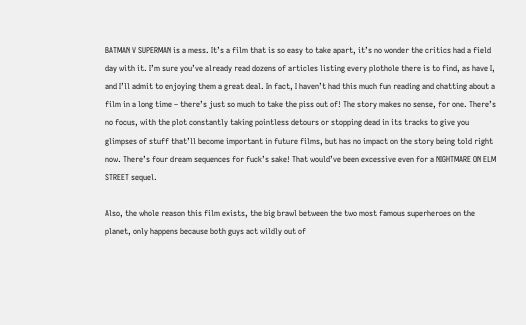BATMAN V SUPERMAN is a mess. It’s a film that is so easy to take apart, it’s no wonder the critics had a field day with it. I’m sure you’ve already read dozens of articles listing every plothole there is to find, as have I, and I’ll admit to enjoying them a great deal. In fact, I haven’t had this much fun reading and chatting about a film in a long time – there’s just so much to take the piss out of! The story makes no sense, for one. There’s no focus, with the plot constantly taking pointless detours or stopping dead in its tracks to give you glimpses of stuff that’ll become important in future films, but has no impact on the story being told right now. There’s four dream sequences for fuck’s sake! That would’ve been excessive even for a NIGHTMARE ON ELM STREET sequel.

Also, the whole reason this film exists, the big brawl between the two most famous superheroes on the planet, only happens because both guys act wildly out of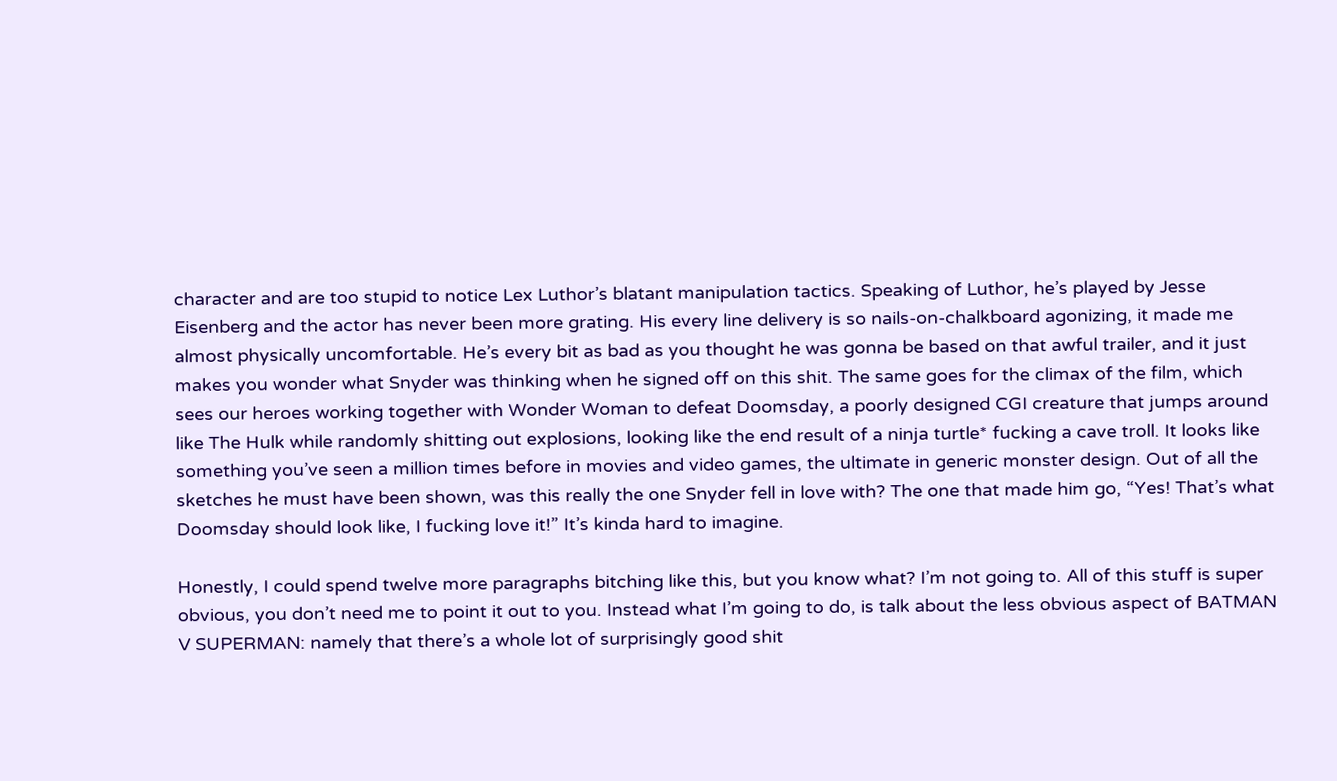character and are too stupid to notice Lex Luthor’s blatant manipulation tactics. Speaking of Luthor, he’s played by Jesse Eisenberg and the actor has never been more grating. His every line delivery is so nails-on-chalkboard agonizing, it made me almost physically uncomfortable. He’s every bit as bad as you thought he was gonna be based on that awful trailer, and it just makes you wonder what Snyder was thinking when he signed off on this shit. The same goes for the climax of the film, which sees our heroes working together with Wonder Woman to defeat Doomsday, a poorly designed CGI creature that jumps around like The Hulk while randomly shitting out explosions, looking like the end result of a ninja turtle* fucking a cave troll. It looks like something you’ve seen a million times before in movies and video games, the ultimate in generic monster design. Out of all the sketches he must have been shown, was this really the one Snyder fell in love with? The one that made him go, “Yes! That’s what Doomsday should look like, I fucking love it!” It’s kinda hard to imagine.

Honestly, I could spend twelve more paragraphs bitching like this, but you know what? I’m not going to. All of this stuff is super obvious, you don’t need me to point it out to you. Instead what I’m going to do, is talk about the less obvious aspect of BATMAN V SUPERMAN: namely that there’s a whole lot of surprisingly good shit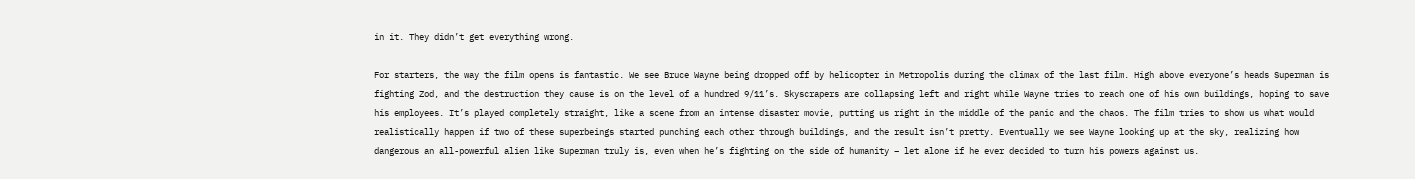in it. They didn’t get everything wrong.

For starters, the way the film opens is fantastic. We see Bruce Wayne being dropped off by helicopter in Metropolis during the climax of the last film. High above everyone’s heads Superman is fighting Zod, and the destruction they cause is on the level of a hundred 9/11’s. Skyscrapers are collapsing left and right while Wayne tries to reach one of his own buildings, hoping to save his employees. It’s played completely straight, like a scene from an intense disaster movie, putting us right in the middle of the panic and the chaos. The film tries to show us what would realistically happen if two of these superbeings started punching each other through buildings, and the result isn’t pretty. Eventually we see Wayne looking up at the sky, realizing how dangerous an all-powerful alien like Superman truly is, even when he’s fighting on the side of humanity – let alone if he ever decided to turn his powers against us.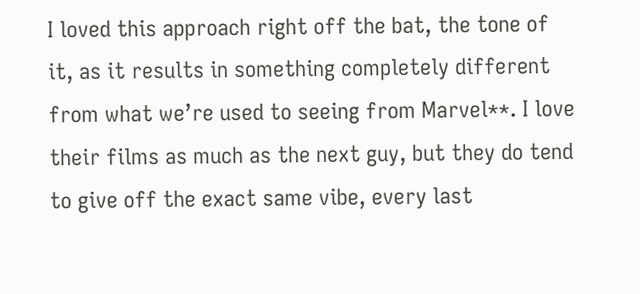I loved this approach right off the bat, the tone of it, as it results in something completely different from what we’re used to seeing from Marvel**. I love their films as much as the next guy, but they do tend to give off the exact same vibe, every last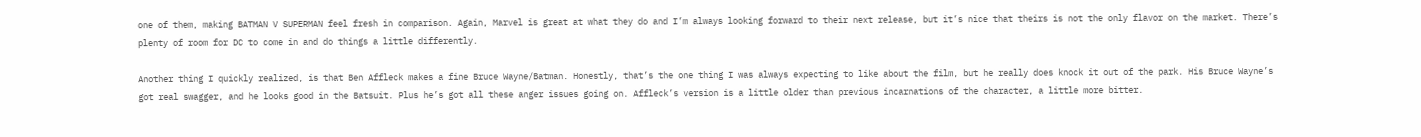one of them, making BATMAN V SUPERMAN feel fresh in comparison. Again, Marvel is great at what they do and I’m always looking forward to their next release, but it’s nice that theirs is not the only flavor on the market. There’s plenty of room for DC to come in and do things a little differently.

Another thing I quickly realized, is that Ben Affleck makes a fine Bruce Wayne/Batman. Honestly, that’s the one thing I was always expecting to like about the film, but he really does knock it out of the park. His Bruce Wayne’s got real swagger, and he looks good in the Batsuit. Plus he’s got all these anger issues going on. Affleck’s version is a little older than previous incarnations of the character, a little more bitter.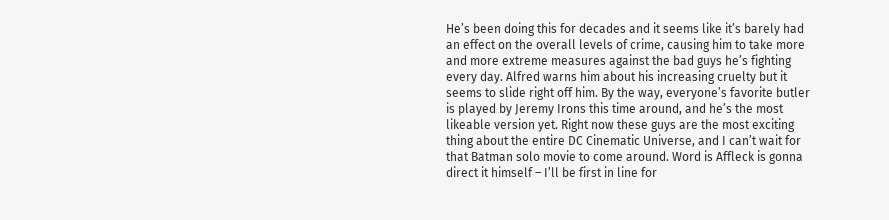He’s been doing this for decades and it seems like it’s barely had an effect on the overall levels of crime, causing him to take more and more extreme measures against the bad guys he’s fighting every day. Alfred warns him about his increasing cruelty but it seems to slide right off him. By the way, everyone’s favorite butler is played by Jeremy Irons this time around, and he’s the most likeable version yet. Right now these guys are the most exciting thing about the entire DC Cinematic Universe, and I can’t wait for that Batman solo movie to come around. Word is Affleck is gonna direct it himself – I’ll be first in line for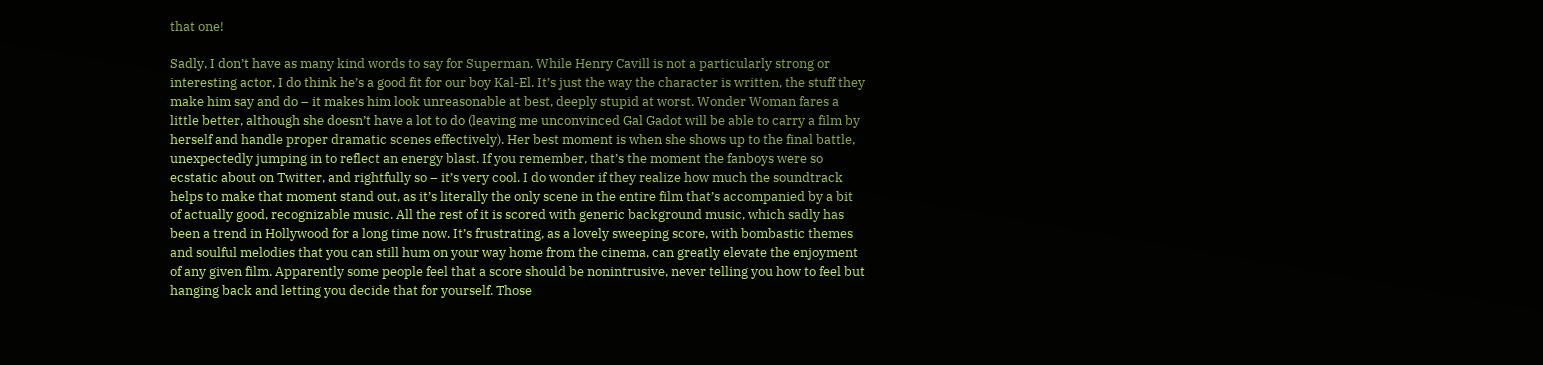that one!

Sadly, I don’t have as many kind words to say for Superman. While Henry Cavill is not a particularly strong or interesting actor, I do think he’s a good fit for our boy Kal-El. It’s just the way the character is written, the stuff they make him say and do – it makes him look unreasonable at best, deeply stupid at worst. Wonder Woman fares a little better, although she doesn’t have a lot to do (leaving me unconvinced Gal Gadot will be able to carry a film by herself and handle proper dramatic scenes effectively). Her best moment is when she shows up to the final battle, unexpectedly jumping in to reflect an energy blast. If you remember, that’s the moment the fanboys were so ecstatic about on Twitter, and rightfully so – it’s very cool. I do wonder if they realize how much the soundtrack helps to make that moment stand out, as it’s literally the only scene in the entire film that’s accompanied by a bit of actually good, recognizable music. All the rest of it is scored with generic background music, which sadly has been a trend in Hollywood for a long time now. It’s frustrating, as a lovely sweeping score, with bombastic themes and soulful melodies that you can still hum on your way home from the cinema, can greatly elevate the enjoyment of any given film. Apparently some people feel that a score should be nonintrusive, never telling you how to feel but hanging back and letting you decide that for yourself. Those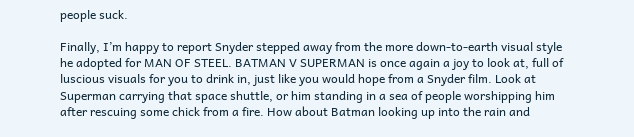people suck.

Finally, I’m happy to report Snyder stepped away from the more down-to-earth visual style he adopted for MAN OF STEEL. BATMAN V SUPERMAN is once again a joy to look at, full of luscious visuals for you to drink in, just like you would hope from a Snyder film. Look at Superman carrying that space shuttle, or him standing in a sea of people worshipping him after rescuing some chick from a fire. How about Batman looking up into the rain and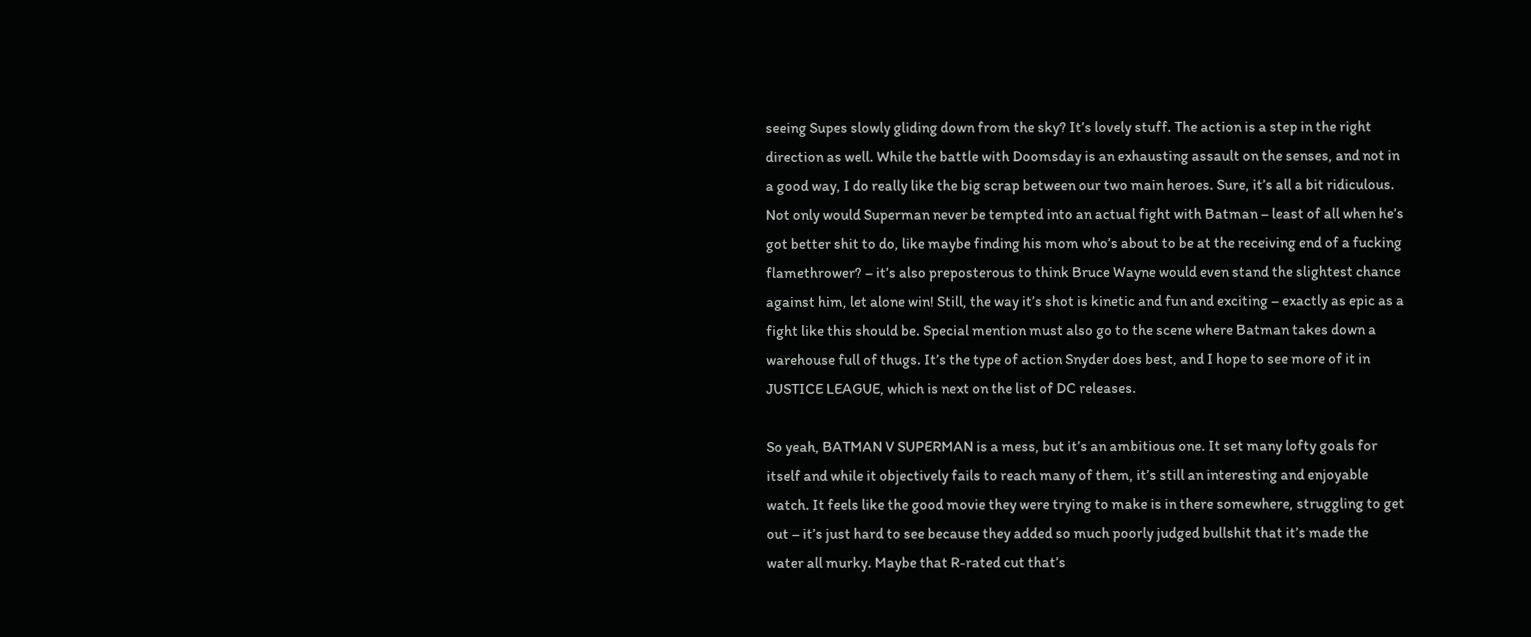seeing Supes slowly gliding down from the sky? It’s lovely stuff. The action is a step in the right direction as well. While the battle with Doomsday is an exhausting assault on the senses, and not in a good way, I do really like the big scrap between our two main heroes. Sure, it’s all a bit ridiculous. Not only would Superman never be tempted into an actual fight with Batman – least of all when he’s got better shit to do, like maybe finding his mom who’s about to be at the receiving end of a fucking flamethrower? – it’s also preposterous to think Bruce Wayne would even stand the slightest chance against him, let alone win! Still, the way it’s shot is kinetic and fun and exciting – exactly as epic as a fight like this should be. Special mention must also go to the scene where Batman takes down a warehouse full of thugs. It’s the type of action Snyder does best, and I hope to see more of it in JUSTICE LEAGUE, which is next on the list of DC releases.

So yeah, BATMAN V SUPERMAN is a mess, but it’s an ambitious one. It set many lofty goals for itself and while it objectively fails to reach many of them, it’s still an interesting and enjoyable watch. It feels like the good movie they were trying to make is in there somewhere, struggling to get out – it’s just hard to see because they added so much poorly judged bullshit that it’s made the water all murky. Maybe that R-rated cut that’s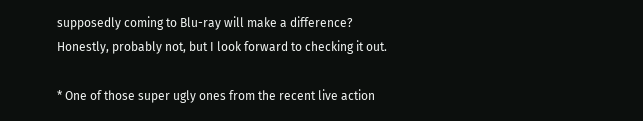supposedly coming to Blu-ray will make a difference? Honestly, probably not, but I look forward to checking it out.

* One of those super ugly ones from the recent live action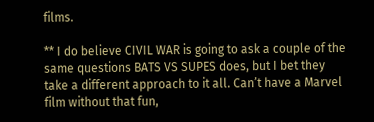films.

** I do believe CIVIL WAR is going to ask a couple of the same questions BATS VS SUPES does, but I bet they take a different approach to it all. Can’t have a Marvel film without that fun,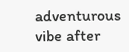adventurous vibe after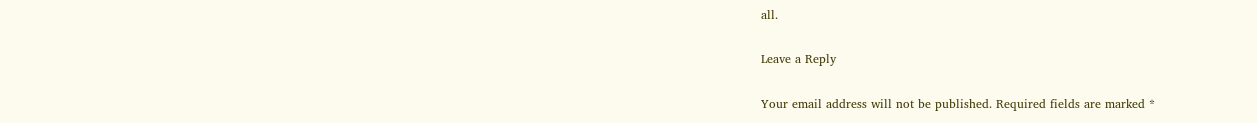all.

Leave a Reply

Your email address will not be published. Required fields are marked *